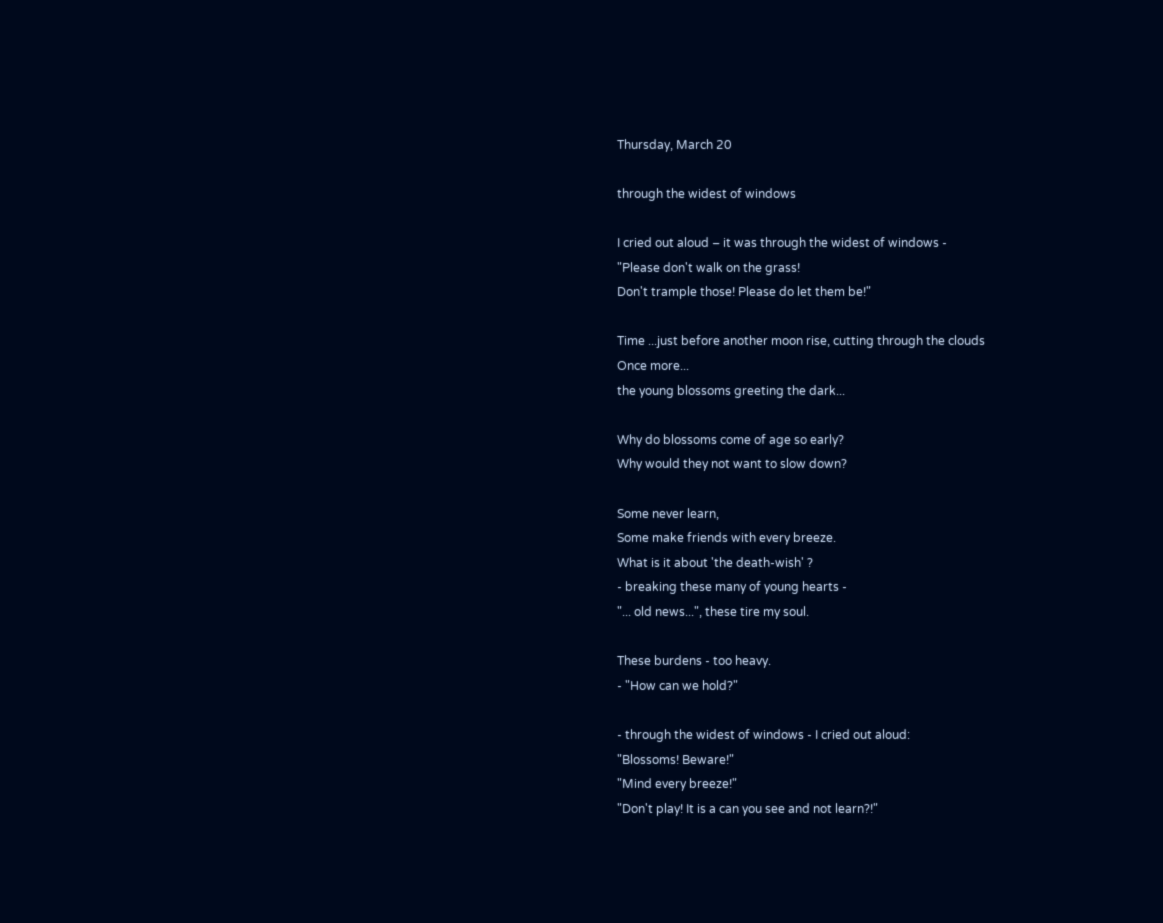Thursday, March 20

through the widest of windows

I cried out aloud – it was through the widest of windows -
"Please don't walk on the grass!
Don't trample those! Please do let them be!"

Time ...just before another moon rise, cutting through the clouds
Once more...
the young blossoms greeting the dark...

Why do blossoms come of age so early?
Why would they not want to slow down?

Some never learn,
Some make friends with every breeze.
What is it about 'the death-wish' ?
- breaking these many of young hearts -
"... old news...", these tire my soul.

These burdens - too heavy.
- "How can we hold?"

- through the widest of windows - I cried out aloud:
"Blossoms! Beware!"
"Mind every breeze!"
"Don't play! It is a can you see and not learn?!"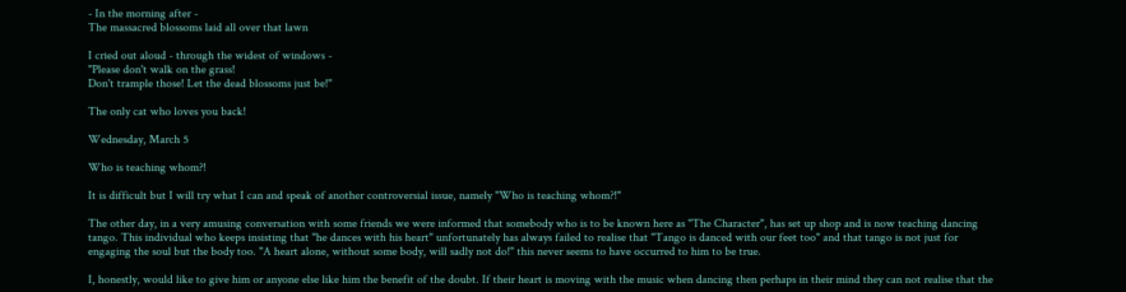- In the morning after -
The massacred blossoms laid all over that lawn

I cried out aloud - through the widest of windows -
"Please don't walk on the grass!
Don't trample those! Let the dead blossoms just be!"

The only cat who loves you back!

Wednesday, March 5

Who is teaching whom?!

It is difficult but I will try what I can and speak of another controversial issue, namely "Who is teaching whom?!"

The other day, in a very amusing conversation with some friends we were informed that somebody who is to be known here as "The Character", has set up shop and is now teaching dancing tango. This individual who keeps insisting that "he dances with his heart" unfortunately has always failed to realise that "Tango is danced with our feet too" and that tango is not just for engaging the soul but the body too. "A heart alone, without some body, will sadly not do!" this never seems to have occurred to him to be true.

I, honestly, would like to give him or anyone else like him the benefit of the doubt. If their heart is moving with the music when dancing then perhaps in their mind they can not realise that the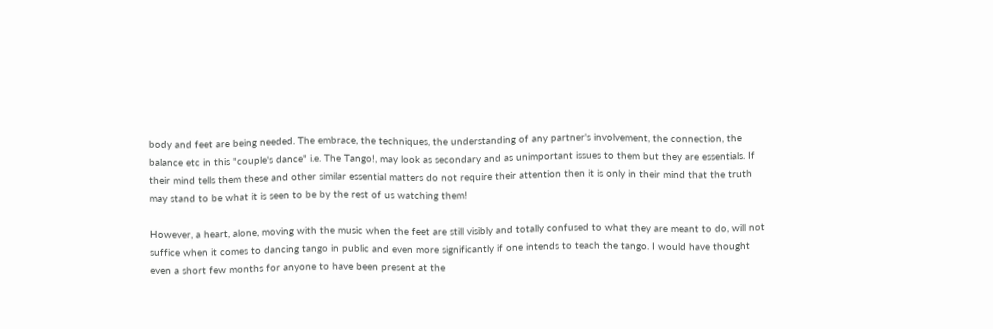body and feet are being needed. The embrace, the techniques, the understanding of any partner's involvement, the connection, the balance etc in this "couple's dance" i.e. The Tango!, may look as secondary and as unimportant issues to them but they are essentials. If their mind tells them these and other similar essential matters do not require their attention then it is only in their mind that the truth may stand to be what it is seen to be by the rest of us watching them!

However, a heart, alone, moving with the music when the feet are still visibly and totally confused to what they are meant to do, will not suffice when it comes to dancing tango in public and even more significantly if one intends to teach the tango. I would have thought even a short few months for anyone to have been present at the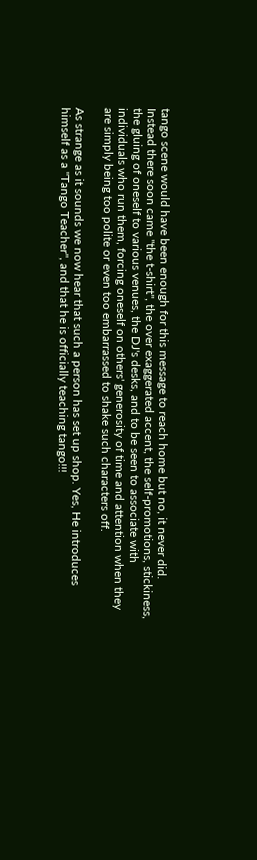tango scene would have been enough for this message to reach home but no, it never did. Instead there soon came "the t-shirt", the over exaggerated accent, the self-promotions, stickiness, the gluing of oneself to various venues, the DJ's desks, and to be seen to associate with individuals who run them, forcing oneself on others' generosity of time and attention when they are simply being too polite or even too embarrassed to shake such characters off.

As strange as it sounds we now hear that such a person has set up shop. Yes, He introduces himself as a "Tango Teacher", and that he is officially teaching tango!!!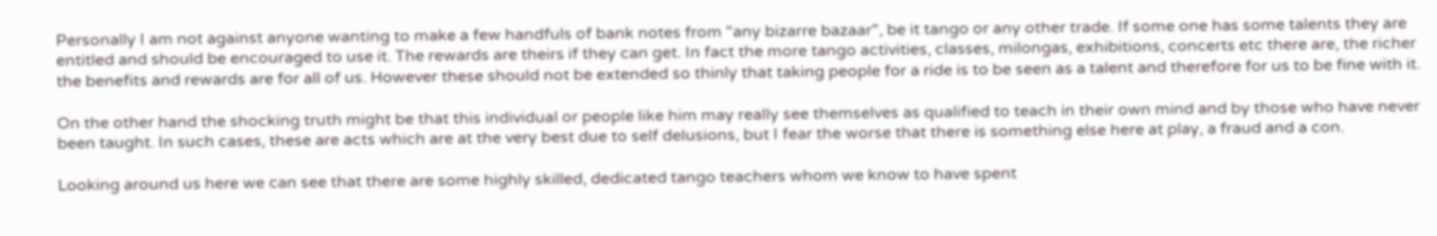Personally I am not against anyone wanting to make a few handfuls of bank notes from "any bizarre bazaar", be it tango or any other trade. If some one has some talents they are entitled and should be encouraged to use it. The rewards are theirs if they can get. In fact the more tango activities, classes, milongas, exhibitions, concerts etc there are, the richer the benefits and rewards are for all of us. However these should not be extended so thinly that taking people for a ride is to be seen as a talent and therefore for us to be fine with it.

On the other hand the shocking truth might be that this individual or people like him may really see themselves as qualified to teach in their own mind and by those who have never been taught. In such cases, these are acts which are at the very best due to self delusions, but I fear the worse that there is something else here at play, a fraud and a con.

Looking around us here we can see that there are some highly skilled, dedicated tango teachers whom we know to have spent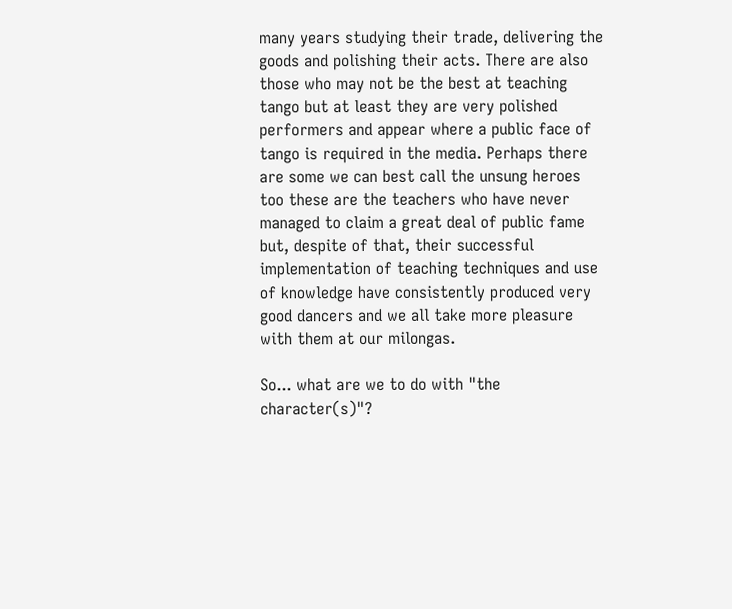many years studying their trade, delivering the goods and polishing their acts. There are also those who may not be the best at teaching tango but at least they are very polished performers and appear where a public face of tango is required in the media. Perhaps there are some we can best call the unsung heroes too these are the teachers who have never managed to claim a great deal of public fame but, despite of that, their successful implementation of teaching techniques and use of knowledge have consistently produced very good dancers and we all take more pleasure with them at our milongas.

So... what are we to do with "the character(s)"?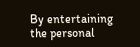By entertaining the personal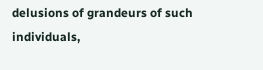delusions of grandeurs of such individuals,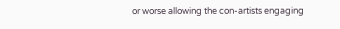or worse allowing the con-artists engaging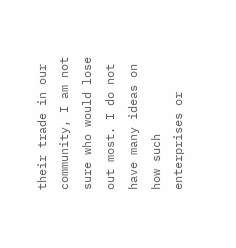their trade in our community, I am not sure who would lose out most. I do not have many ideas on how such enterprises or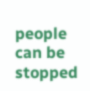people can be stopped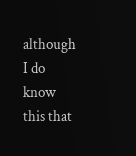although I do know this that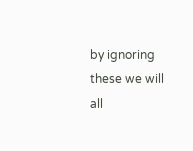by ignoring these we will all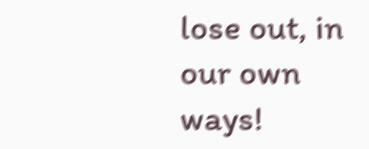lose out, in our own ways!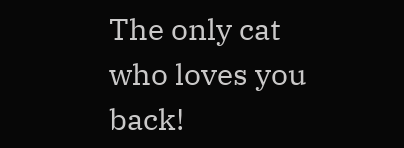The only cat who loves you back!